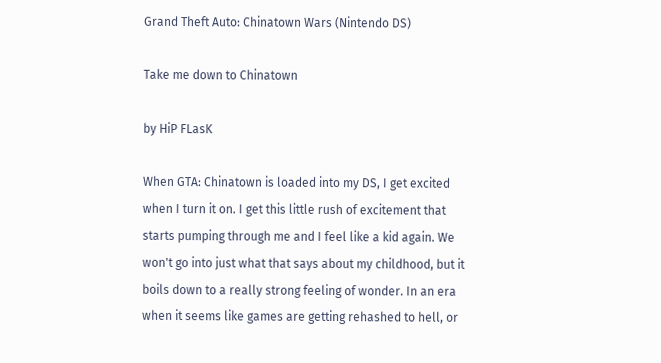Grand Theft Auto: Chinatown Wars (Nintendo DS)

Take me down to Chinatown

by HiP FLasK

When GTA: Chinatown is loaded into my DS, I get excited when I turn it on. I get this little rush of excitement that starts pumping through me and I feel like a kid again. We won't go into just what that says about my childhood, but it boils down to a really strong feeling of wonder. In an era when it seems like games are getting rehashed to hell, or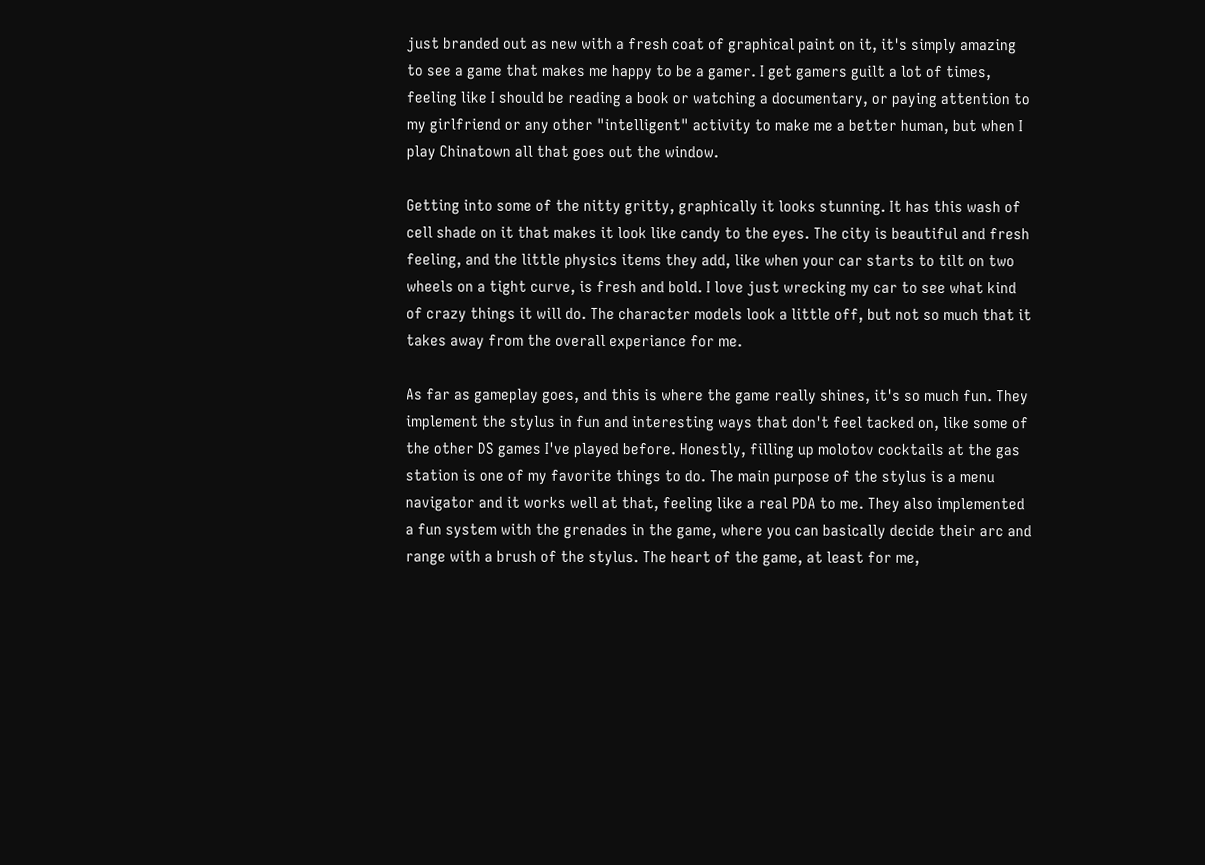just branded out as new with a fresh coat of graphical paint on it, it's simply amazing to see a game that makes me happy to be a gamer. I get gamers guilt a lot of times, feeling like I should be reading a book or watching a documentary, or paying attention to my girlfriend or any other "intelligent" activity to make me a better human, but when I play Chinatown all that goes out the window.

Getting into some of the nitty gritty, graphically it looks stunning. It has this wash of cell shade on it that makes it look like candy to the eyes. The city is beautiful and fresh feeling, and the little physics items they add, like when your car starts to tilt on two wheels on a tight curve, is fresh and bold. I love just wrecking my car to see what kind of crazy things it will do. The character models look a little off, but not so much that it takes away from the overall experiance for me.

As far as gameplay goes, and this is where the game really shines, it's so much fun. They implement the stylus in fun and interesting ways that don't feel tacked on, like some of the other DS games I've played before. Honestly, filling up molotov cocktails at the gas station is one of my favorite things to do. The main purpose of the stylus is a menu navigator and it works well at that, feeling like a real PDA to me. They also implemented a fun system with the grenades in the game, where you can basically decide their arc and range with a brush of the stylus. The heart of the game, at least for me,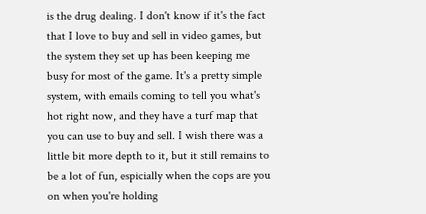is the drug dealing. I don't know if it's the fact that I love to buy and sell in video games, but the system they set up has been keeping me busy for most of the game. It's a pretty simple system, with emails coming to tell you what's hot right now, and they have a turf map that you can use to buy and sell. I wish there was a little bit more depth to it, but it still remains to be a lot of fun, espicially when the cops are you on when you're holding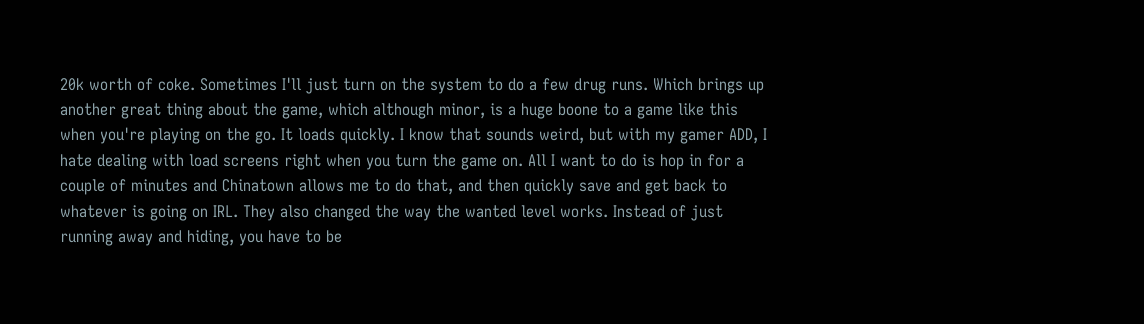20k worth of coke. Sometimes I'll just turn on the system to do a few drug runs. Which brings up another great thing about the game, which although minor, is a huge boone to a game like this when you're playing on the go. It loads quickly. I know that sounds weird, but with my gamer ADD, I hate dealing with load screens right when you turn the game on. All I want to do is hop in for a couple of minutes and Chinatown allows me to do that, and then quickly save and get back to whatever is going on IRL. They also changed the way the wanted level works. Instead of just running away and hiding, you have to be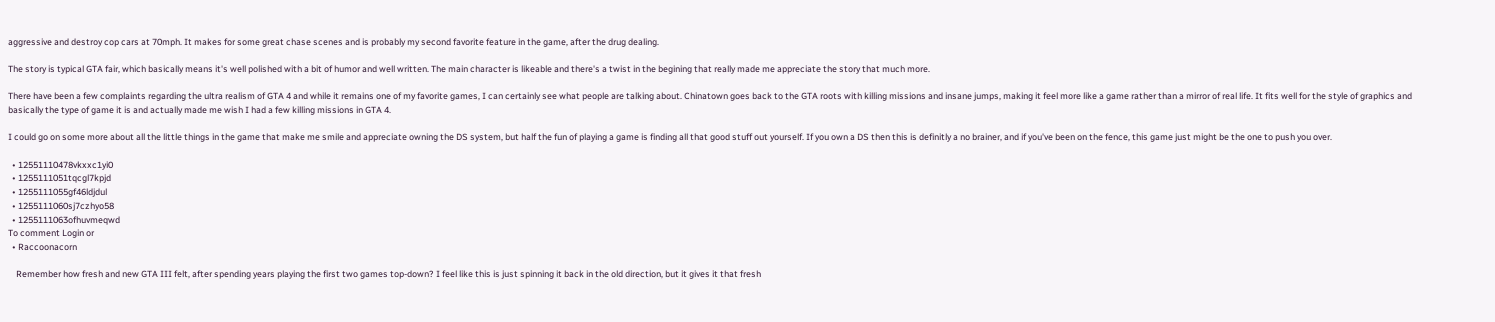aggressive and destroy cop cars at 70mph. It makes for some great chase scenes and is probably my second favorite feature in the game, after the drug dealing.

The story is typical GTA fair, which basically means it's well polished with a bit of humor and well written. The main character is likeable and there's a twist in the begining that really made me appreciate the story that much more.

There have been a few complaints regarding the ultra realism of GTA 4 and while it remains one of my favorite games, I can certainly see what people are talking about. Chinatown goes back to the GTA roots with killing missions and insane jumps, making it feel more like a game rather than a mirror of real life. It fits well for the style of graphics and basically the type of game it is and actually made me wish I had a few killing missions in GTA 4.

I could go on some more about all the little things in the game that make me smile and appreciate owning the DS system, but half the fun of playing a game is finding all that good stuff out yourself. If you own a DS then this is definitly a no brainer, and if you've been on the fence, this game just might be the one to push you over.

  • 12551110478vkxxc1yi0
  • 1255111051tqcgl7kpjd
  • 1255111055gf46ldjdul
  • 1255111060sj7czhyo58
  • 1255111063ofhuvmeqwd
To comment Login or
  • Raccoonacorn

    Remember how fresh and new GTA III felt, after spending years playing the first two games top-down? I feel like this is just spinning it back in the old direction, but it gives it that fresh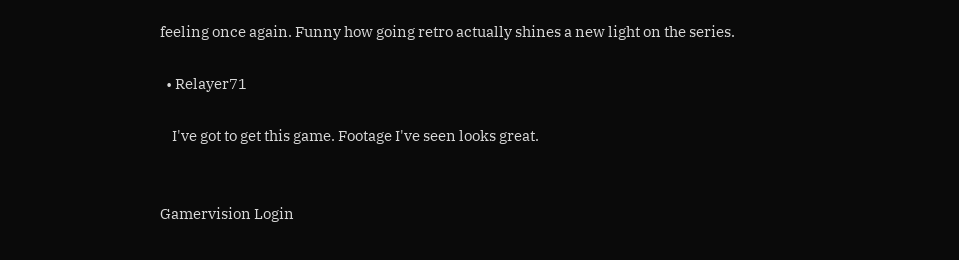feeling once again. Funny how going retro actually shines a new light on the series.

  • Relayer71

    I've got to get this game. Footage I've seen looks great.


Gamervision Login